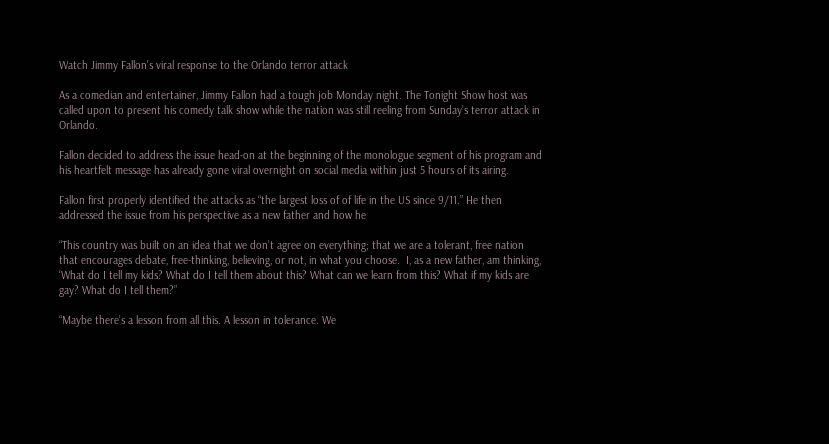Watch Jimmy Fallon's viral response to the Orlando terror attack

As a comedian and entertainer, Jimmy Fallon had a tough job Monday night. The Tonight Show host was called upon to present his comedy talk show while the nation was still reeling from Sunday’s terror attack in Orlando.

Fallon decided to address the issue head-on at the beginning of the monologue segment of his program and his heartfelt message has already gone viral overnight on social media within just 5 hours of its airing.

Fallon first properly identified the attacks as “the largest loss of of life in the US since 9/11.” He then addressed the issue from his perspective as a new father and how he

“This country was built on an idea that we don’t agree on everything; that we are a tolerant, free nation that encourages debate, free-thinking, believing, or not, in what you choose.  I, as a new father, am thinking, ‘What do I tell my kids? What do I tell them about this? What can we learn from this? What if my kids are gay? What do I tell them?”

“Maybe there’s a lesson from all this. A lesson in tolerance. We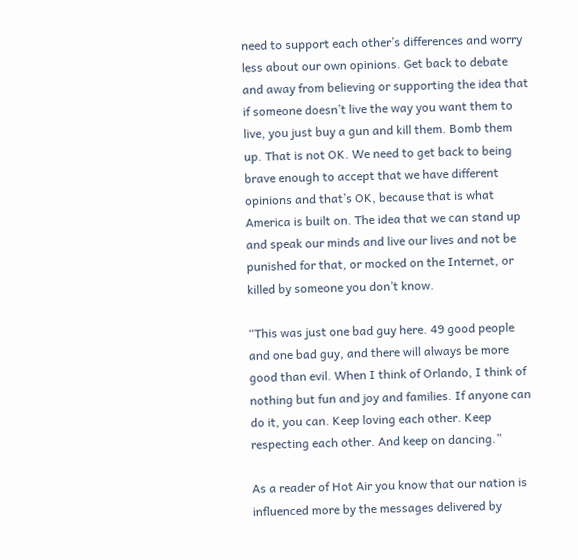need to support each other’s differences and worry less about our own opinions. Get back to debate and away from believing or supporting the idea that if someone doesn’t live the way you want them to live, you just buy a gun and kill them. Bomb them up. That is not OK. We need to get back to being brave enough to accept that we have different opinions and that’s OK, because that is what America is built on. The idea that we can stand up and speak our minds and live our lives and not be punished for that, or mocked on the Internet, or killed by someone you don’t know.

“This was just one bad guy here. 49 good people and one bad guy, and there will always be more good than evil. When I think of Orlando, I think of nothing but fun and joy and families. If anyone can do it, you can. Keep loving each other. Keep respecting each other. And keep on dancing.”

As a reader of Hot Air you know that our nation is influenced more by the messages delivered by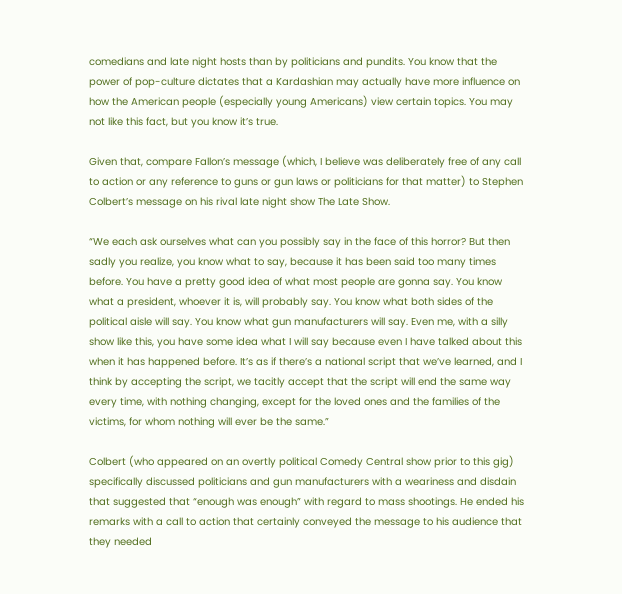comedians and late night hosts than by politicians and pundits. You know that the power of pop-culture dictates that a Kardashian may actually have more influence on how the American people (especially young Americans) view certain topics. You may not like this fact, but you know it’s true.

Given that, compare Fallon’s message (which, I believe was deliberately free of any call to action or any reference to guns or gun laws or politicians for that matter) to Stephen Colbert’s message on his rival late night show The Late Show.

“We each ask ourselves what can you possibly say in the face of this horror? But then sadly you realize, you know what to say, because it has been said too many times before. You have a pretty good idea of what most people are gonna say. You know what a president, whoever it is, will probably say. You know what both sides of the political aisle will say. You know what gun manufacturers will say. Even me, with a silly show like this, you have some idea what I will say because even I have talked about this when it has happened before. It’s as if there’s a national script that we’ve learned, and I think by accepting the script, we tacitly accept that the script will end the same way every time, with nothing changing, except for the loved ones and the families of the victims, for whom nothing will ever be the same.”

Colbert (who appeared on an overtly political Comedy Central show prior to this gig) specifically discussed politicians and gun manufacturers with a weariness and disdain that suggested that “enough was enough” with regard to mass shootings. He ended his remarks with a call to action that certainly conveyed the message to his audience that they needed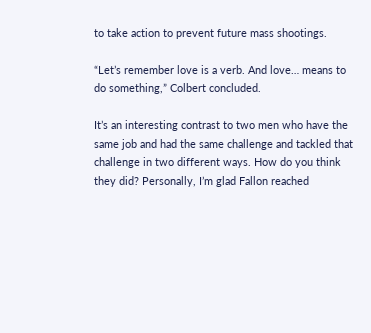to take action to prevent future mass shootings.

“Let’s remember love is a verb. And love… means to do something,” Colbert concluded.

It’s an interesting contrast to two men who have the same job and had the same challenge and tackled that challenge in two different ways. How do you think they did? Personally, I’m glad Fallon reached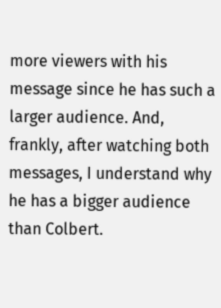more viewers with his message since he has such a larger audience. And, frankly, after watching both messages, I understand why he has a bigger audience than Colbert.